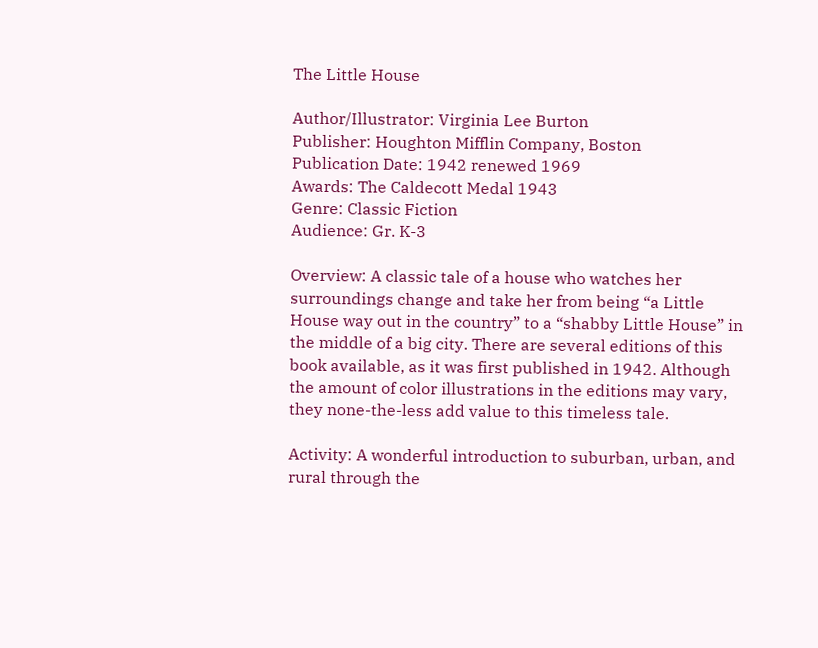The Little House

Author/Illustrator: Virginia Lee Burton
Publisher: Houghton Mifflin Company, Boston
Publication Date: 1942 renewed 1969
Awards: The Caldecott Medal 1943
Genre: Classic Fiction
Audience: Gr. K-3

Overview: A classic tale of a house who watches her surroundings change and take her from being “a Little House way out in the country” to a “shabby Little House” in the middle of a big city. There are several editions of this book available, as it was first published in 1942. Although the amount of color illustrations in the editions may vary, they none-the-less add value to this timeless tale.

Activity: A wonderful introduction to suburban, urban, and rural through the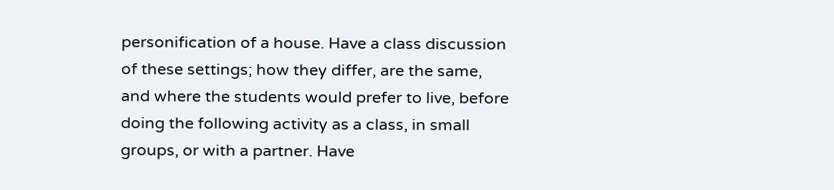personification of a house. Have a class discussion of these settings; how they differ, are the same, and where the students would prefer to live, before doing the following activity as a class, in small groups, or with a partner. Have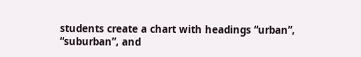students create a chart with headings “urban”, “suburban”, and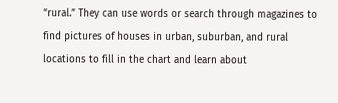“rural.” They can use words or search through magazines to find pictures of houses in urban, suburban, and rural locations to fill in the chart and learn about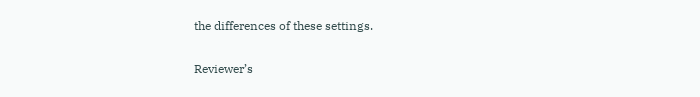the differences of these settings.

Reviewer’s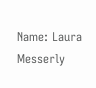Name: Laura Messerly